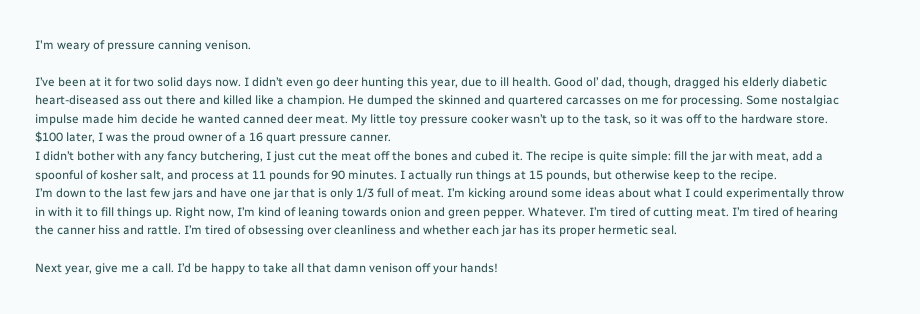I'm weary of pressure canning venison.

I’ve been at it for two solid days now. I didn’t even go deer hunting this year, due to ill health. Good ol’ dad, though, dragged his elderly diabetic heart-diseased ass out there and killed like a champion. He dumped the skinned and quartered carcasses on me for processing. Some nostalgiac impulse made him decide he wanted canned deer meat. My little toy pressure cooker wasn’t up to the task, so it was off to the hardware store. $100 later, I was the proud owner of a 16 quart pressure canner.
I didn’t bother with any fancy butchering, I just cut the meat off the bones and cubed it. The recipe is quite simple: fill the jar with meat, add a spoonful of kosher salt, and process at 11 pounds for 90 minutes. I actually run things at 15 pounds, but otherwise keep to the recipe.
I’m down to the last few jars and have one jar that is only 1/3 full of meat. I’m kicking around some ideas about what I could experimentally throw in with it to fill things up. Right now, I’m kind of leaning towards onion and green pepper. Whatever. I’m tired of cutting meat. I’m tired of hearing the canner hiss and rattle. I’m tired of obsessing over cleanliness and whether each jar has its proper hermetic seal.

Next year, give me a call. I’d be happy to take all that damn venison off your hands!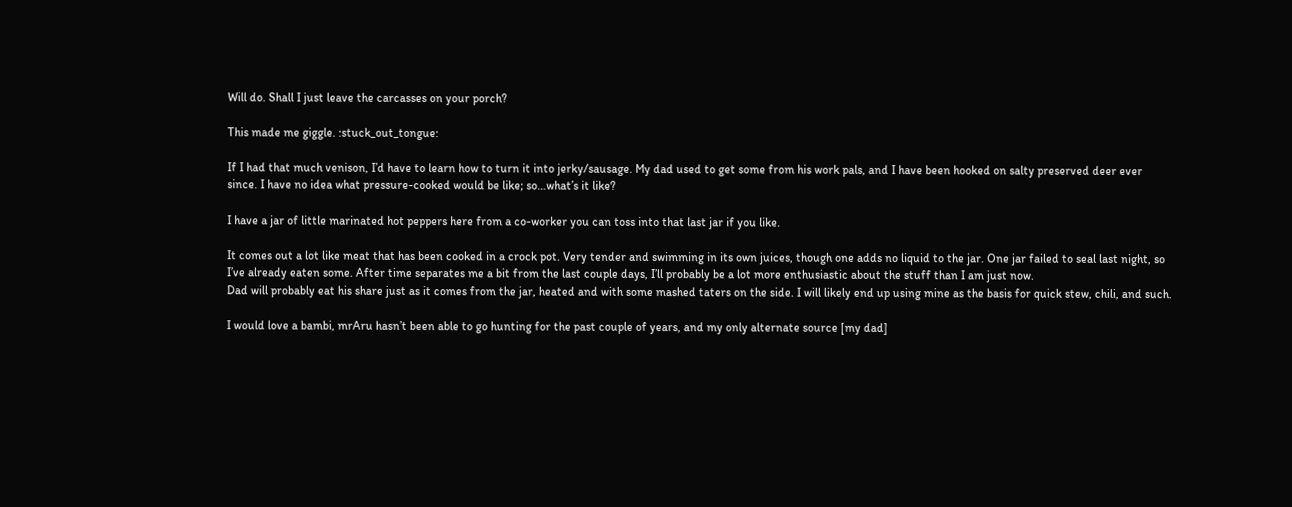Will do. Shall I just leave the carcasses on your porch?

This made me giggle. :stuck_out_tongue:

If I had that much venison, I’d have to learn how to turn it into jerky/sausage. My dad used to get some from his work pals, and I have been hooked on salty preserved deer ever since. I have no idea what pressure-cooked would be like; so…what’s it like?

I have a jar of little marinated hot peppers here from a co-worker you can toss into that last jar if you like.

It comes out a lot like meat that has been cooked in a crock pot. Very tender and swimming in its own juices, though one adds no liquid to the jar. One jar failed to seal last night, so I’ve already eaten some. After time separates me a bit from the last couple days, I’ll probably be a lot more enthusiastic about the stuff than I am just now.
Dad will probably eat his share just as it comes from the jar, heated and with some mashed taters on the side. I will likely end up using mine as the basis for quick stew, chili, and such.

I would love a bambi, mrAru hasn’t been able to go hunting for the past couple of years, and my only alternate source [my dad]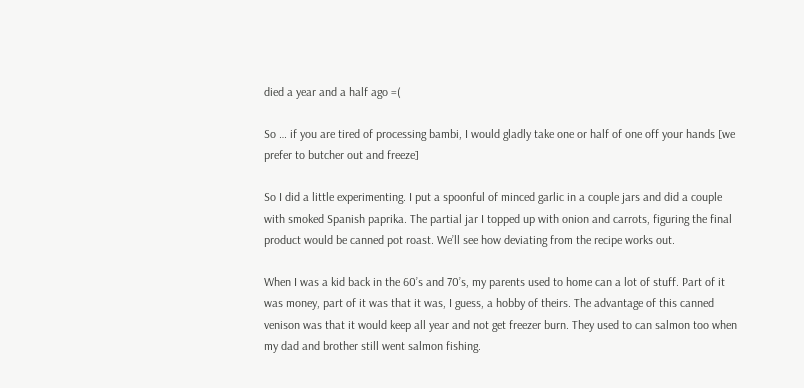died a year and a half ago =(

So … if you are tired of processing bambi, I would gladly take one or half of one off your hands [we prefer to butcher out and freeze]

So I did a little experimenting. I put a spoonful of minced garlic in a couple jars and did a couple with smoked Spanish paprika. The partial jar I topped up with onion and carrots, figuring the final product would be canned pot roast. We’ll see how deviating from the recipe works out.

When I was a kid back in the 60’s and 70’s, my parents used to home can a lot of stuff. Part of it was money, part of it was that it was, I guess, a hobby of theirs. The advantage of this canned venison was that it would keep all year and not get freezer burn. They used to can salmon too when my dad and brother still went salmon fishing.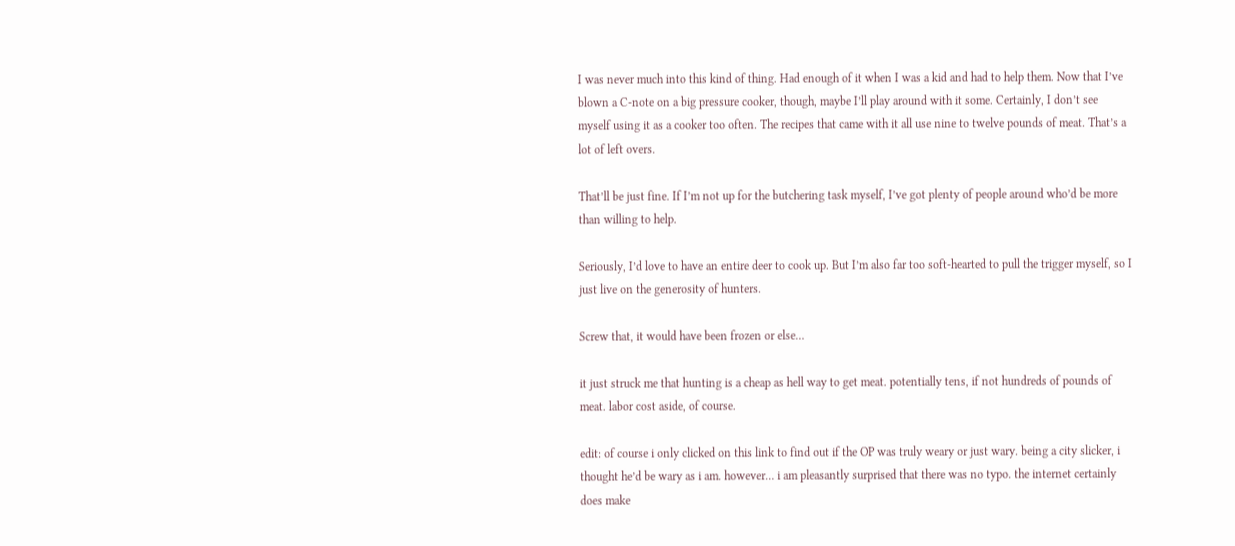I was never much into this kind of thing. Had enough of it when I was a kid and had to help them. Now that I’ve blown a C-note on a big pressure cooker, though, maybe I’ll play around with it some. Certainly, I don’t see myself using it as a cooker too often. The recipes that came with it all use nine to twelve pounds of meat. That’s a lot of left overs.

That’ll be just fine. If I’m not up for the butchering task myself, I’ve got plenty of people around who’d be more than willing to help.

Seriously, I’d love to have an entire deer to cook up. But I’m also far too soft-hearted to pull the trigger myself, so I just live on the generosity of hunters.

Screw that, it would have been frozen or else…

it just struck me that hunting is a cheap as hell way to get meat. potentially tens, if not hundreds of pounds of meat. labor cost aside, of course.

edit: of course i only clicked on this link to find out if the OP was truly weary or just wary. being a city slicker, i thought he’d be wary as i am. however… i am pleasantly surprised that there was no typo. the internet certainly does make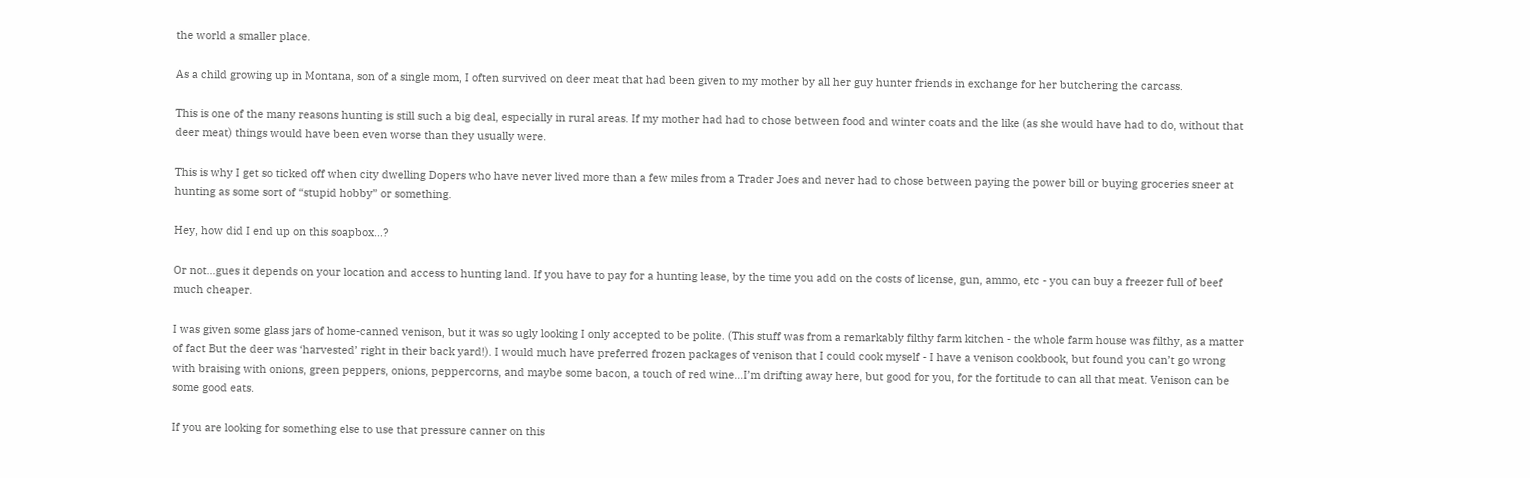the world a smaller place.

As a child growing up in Montana, son of a single mom, I often survived on deer meat that had been given to my mother by all her guy hunter friends in exchange for her butchering the carcass.

This is one of the many reasons hunting is still such a big deal, especially in rural areas. If my mother had had to chose between food and winter coats and the like (as she would have had to do, without that deer meat) things would have been even worse than they usually were.

This is why I get so ticked off when city dwelling Dopers who have never lived more than a few miles from a Trader Joes and never had to chose between paying the power bill or buying groceries sneer at hunting as some sort of “stupid hobby” or something.

Hey, how did I end up on this soapbox…?

Or not…gues it depends on your location and access to hunting land. If you have to pay for a hunting lease, by the time you add on the costs of license, gun, ammo, etc - you can buy a freezer full of beef much cheaper.

I was given some glass jars of home-canned venison, but it was so ugly looking I only accepted to be polite. (This stuff was from a remarkably filthy farm kitchen - the whole farm house was filthy, as a matter of fact But the deer was ‘harvested’ right in their back yard!). I would much have preferred frozen packages of venison that I could cook myself - I have a venison cookbook, but found you can’t go wrong with braising with onions, green peppers, onions, peppercorns, and maybe some bacon, a touch of red wine…I’m drifting away here, but good for you, for the fortitude to can all that meat. Venison can be some good eats.

If you are looking for something else to use that pressure canner on this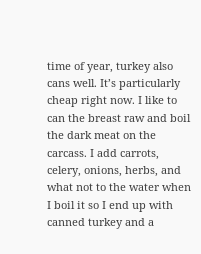time of year, turkey also cans well. It’s particularly cheap right now. I like to can the breast raw and boil the dark meat on the carcass. I add carrots, celery, onions, herbs, and what not to the water when I boil it so I end up with canned turkey and a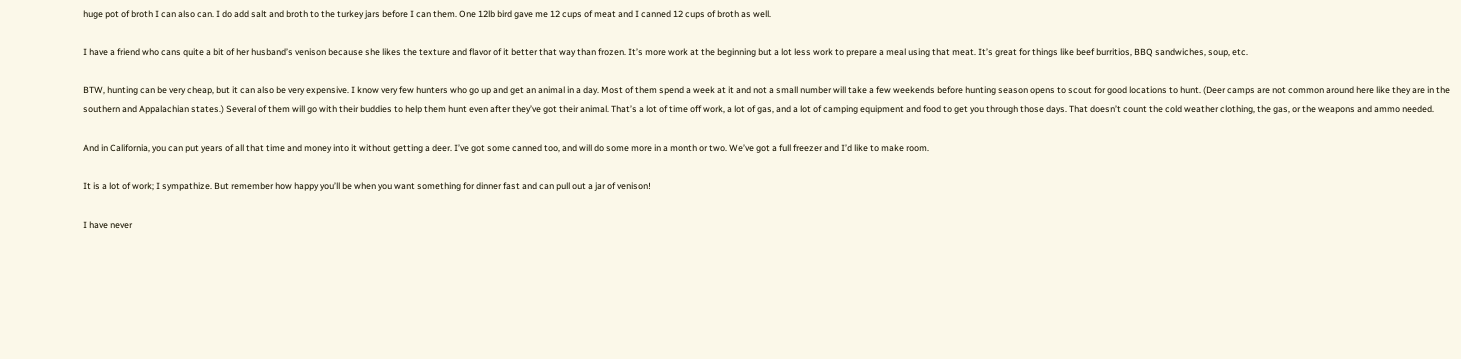huge pot of broth I can also can. I do add salt and broth to the turkey jars before I can them. One 12lb bird gave me 12 cups of meat and I canned 12 cups of broth as well.

I have a friend who cans quite a bit of her husband’s venison because she likes the texture and flavor of it better that way than frozen. It’s more work at the beginning but a lot less work to prepare a meal using that meat. It’s great for things like beef burritios, BBQ sandwiches, soup, etc.

BTW, hunting can be very cheap, but it can also be very expensive. I know very few hunters who go up and get an animal in a day. Most of them spend a week at it and not a small number will take a few weekends before hunting season opens to scout for good locations to hunt. (Deer camps are not common around here like they are in the southern and Appalachian states.) Several of them will go with their buddies to help them hunt even after they’ve got their animal. That’s a lot of time off work, a lot of gas, and a lot of camping equipment and food to get you through those days. That doesn’t count the cold weather clothing, the gas, or the weapons and ammo needed.

And in California, you can put years of all that time and money into it without getting a deer. I’ve got some canned too, and will do some more in a month or two. We’ve got a full freezer and I’d like to make room.

It is a lot of work; I sympathize. But remember how happy you’ll be when you want something for dinner fast and can pull out a jar of venison!

I have never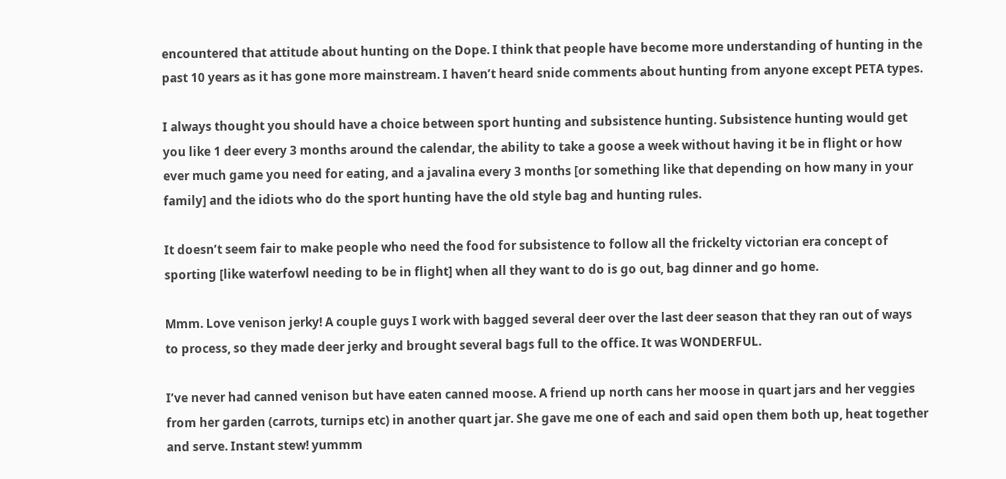encountered that attitude about hunting on the Dope. I think that people have become more understanding of hunting in the past 10 years as it has gone more mainstream. I haven’t heard snide comments about hunting from anyone except PETA types.

I always thought you should have a choice between sport hunting and subsistence hunting. Subsistence hunting would get you like 1 deer every 3 months around the calendar, the ability to take a goose a week without having it be in flight or how ever much game you need for eating, and a javalina every 3 months [or something like that depending on how many in your family] and the idiots who do the sport hunting have the old style bag and hunting rules.

It doesn’t seem fair to make people who need the food for subsistence to follow all the frickelty victorian era concept of sporting [like waterfowl needing to be in flight] when all they want to do is go out, bag dinner and go home.

Mmm. Love venison jerky! A couple guys I work with bagged several deer over the last deer season that they ran out of ways to process, so they made deer jerky and brought several bags full to the office. It was WONDERFUL.

I’ve never had canned venison but have eaten canned moose. A friend up north cans her moose in quart jars and her veggies from her garden (carrots, turnips etc) in another quart jar. She gave me one of each and said open them both up, heat together and serve. Instant stew! yummm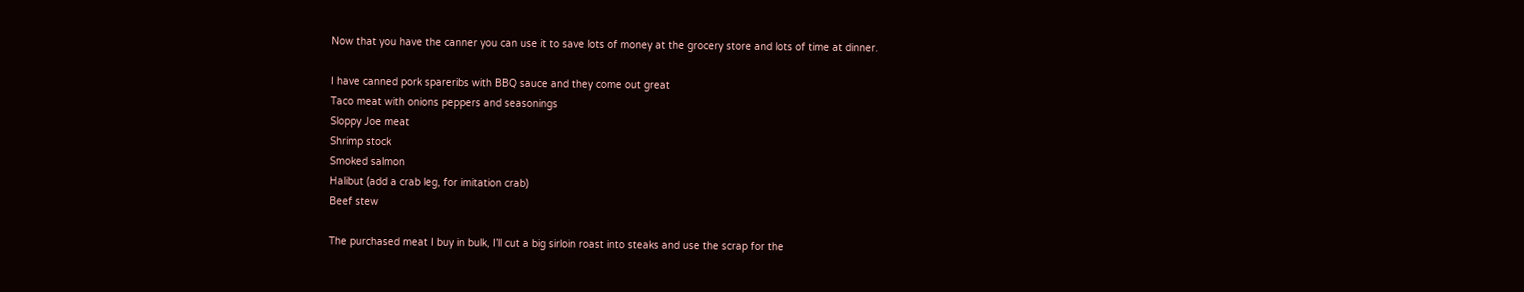Now that you have the canner you can use it to save lots of money at the grocery store and lots of time at dinner.

I have canned pork spareribs with BBQ sauce and they come out great
Taco meat with onions peppers and seasonings
Sloppy Joe meat
Shrimp stock
Smoked salmon
Halibut (add a crab leg, for imitation crab)
Beef stew

The purchased meat I buy in bulk, I’ll cut a big sirloin roast into steaks and use the scrap for the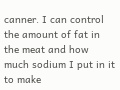canner. I can control the amount of fat in the meat and how much sodium I put in it to make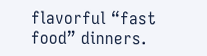flavorful “fast food” dinners.